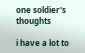one soldier's thoughts

i have a lot to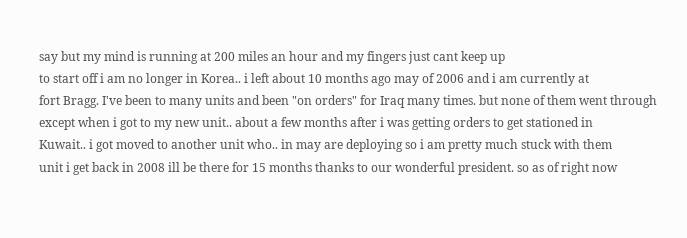say but my mind is running at 200 miles an hour and my fingers just cant keep up
to start off i am no longer in Korea.. i left about 10 months ago may of 2006 and i am currently at
fort Bragg. I've been to many units and been "on orders" for Iraq many times. but none of them went through
except when i got to my new unit.. about a few months after i was getting orders to get stationed in
Kuwait.. i got moved to another unit who.. in may are deploying so i am pretty much stuck with them
unit i get back in 2008 ill be there for 15 months thanks to our wonderful president. so as of right now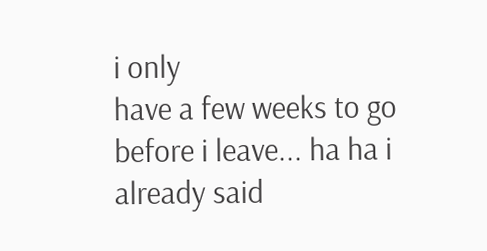i only
have a few weeks to go before i leave... ha ha i already said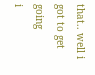that.. well i got to get going
i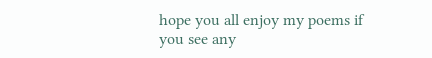hope you all enjoy my poems if you see any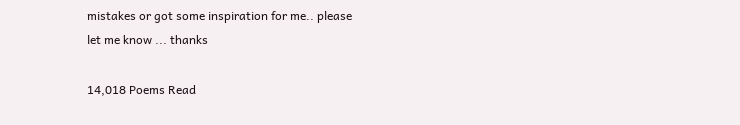mistakes or got some inspiration for me.. please
let me know ... thanks

14,018 Poems Read